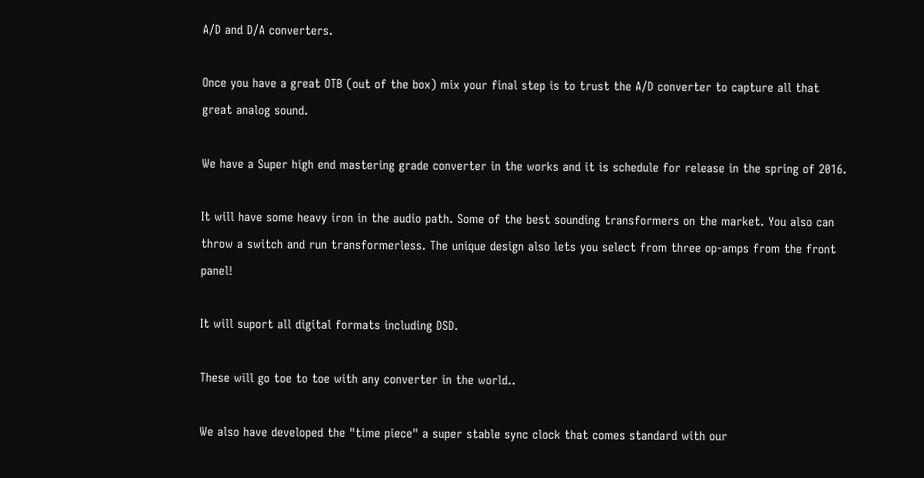A/D and D/A converters.

Once you have a great OTB (out of the box) mix your final step is to trust the A/D converter to capture all that great analog sound.

We have a Super high end mastering grade converter in the works and it is schedule for release in the spring of 2016.

It will have some heavy iron in the audio path. Some of the best sounding transformers on the market. You also can throw a switch and run transformerless. The unique design also lets you select from three op-amps from the front panel!

It will suport all digital formats including DSD.

These will go toe to toe with any converter in the world..

We also have developed the "time piece" a super stable sync clock that comes standard with our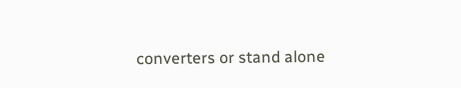converters or stand alone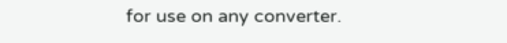for use on any converter.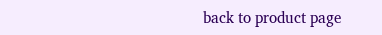back to product page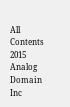All Contents 2015 Analog Domain Inc